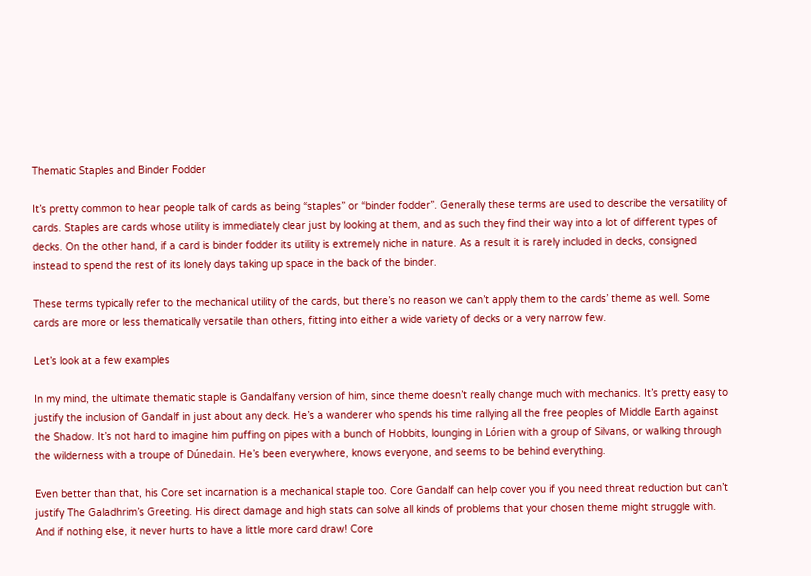Thematic Staples and Binder Fodder

It’s pretty common to hear people talk of cards as being “staples” or “binder fodder”. Generally these terms are used to describe the versatility of cards. Staples are cards whose utility is immediately clear just by looking at them, and as such they find their way into a lot of different types of decks. On the other hand, if a card is binder fodder its utility is extremely niche in nature. As a result it is rarely included in decks, consigned instead to spend the rest of its lonely days taking up space in the back of the binder.

These terms typically refer to the mechanical utility of the cards, but there’s no reason we can’t apply them to the cards’ theme as well. Some cards are more or less thematically versatile than others, fitting into either a wide variety of decks or a very narrow few.

Let’s look at a few examples

In my mind, the ultimate thematic staple is Gandalfany version of him, since theme doesn’t really change much with mechanics. It’s pretty easy to justify the inclusion of Gandalf in just about any deck. He’s a wanderer who spends his time rallying all the free peoples of Middle Earth against the Shadow. It’s not hard to imagine him puffing on pipes with a bunch of Hobbits, lounging in Lórien with a group of Silvans, or walking through the wilderness with a troupe of Dúnedain. He’s been everywhere, knows everyone, and seems to be behind everything.

Even better than that, his Core set incarnation is a mechanical staple too. Core Gandalf can help cover you if you need threat reduction but can’t justify The Galadhrim’s Greeting. His direct damage and high stats can solve all kinds of problems that your chosen theme might struggle with. And if nothing else, it never hurts to have a little more card draw! Core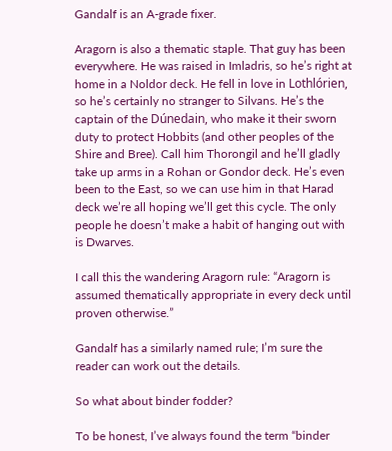Gandalf is an A-grade fixer.

Aragorn is also a thematic staple. That guy has been everywhere. He was raised in Imladris, so he’s right at home in a Noldor deck. He fell in love in Lothlórien, so he’s certainly no stranger to Silvans. He’s the captain of the Dúnedain, who make it their sworn duty to protect Hobbits (and other peoples of the Shire and Bree). Call him Thorongil and he’ll gladly take up arms in a Rohan or Gondor deck. He’s even been to the East, so we can use him in that Harad deck we’re all hoping we’ll get this cycle. The only people he doesn’t make a habit of hanging out with is Dwarves.

I call this the wandering Aragorn rule: “Aragorn is assumed thematically appropriate in every deck until proven otherwise.”

Gandalf has a similarly named rule; I’m sure the reader can work out the details.

So what about binder fodder?

To be honest, I’ve always found the term “binder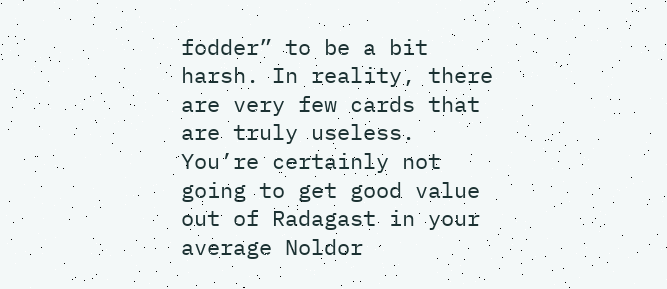fodder” to be a bit harsh. In reality, there are very few cards that are truly useless. You’re certainly not going to get good value out of Radagast in your average Noldor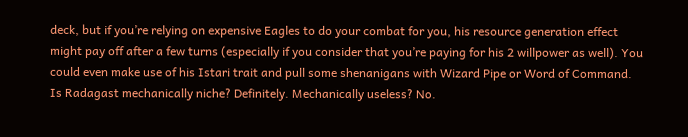deck, but if you’re relying on expensive Eagles to do your combat for you, his resource generation effect might pay off after a few turns (especially if you consider that you’re paying for his 2 willpower as well). You could even make use of his Istari trait and pull some shenanigans with Wizard Pipe or Word of Command. Is Radagast mechanically niche? Definitely. Mechanically useless? No.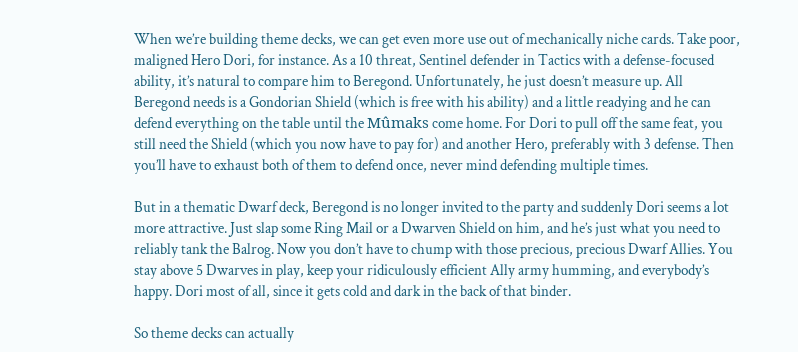When we’re building theme decks, we can get even more use out of mechanically niche cards. Take poor, maligned Hero Dori, for instance. As a 10 threat, Sentinel defender in Tactics with a defense-focused ability, it’s natural to compare him to Beregond. Unfortunately, he just doesn’t measure up. All Beregond needs is a Gondorian Shield (which is free with his ability) and a little readying and he can defend everything on the table until the Mûmaks come home. For Dori to pull off the same feat, you still need the Shield (which you now have to pay for) and another Hero, preferably with 3 defense. Then you’ll have to exhaust both of them to defend once, never mind defending multiple times.

But in a thematic Dwarf deck, Beregond is no longer invited to the party and suddenly Dori seems a lot more attractive. Just slap some Ring Mail or a Dwarven Shield on him, and he’s just what you need to reliably tank the Balrog. Now you don’t have to chump with those precious, precious Dwarf Allies. You stay above 5 Dwarves in play, keep your ridiculously efficient Ally army humming, and everybody’s happy. Dori most of all, since it gets cold and dark in the back of that binder.

So theme decks can actually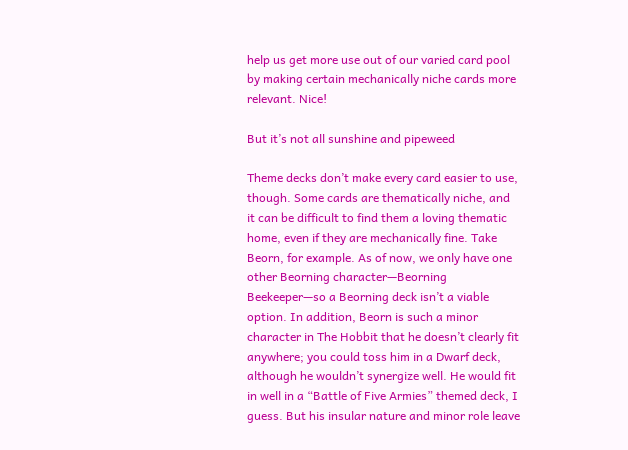help us get more use out of our varied card pool by making certain mechanically niche cards more relevant. Nice!

But it’s not all sunshine and pipeweed

Theme decks don’t make every card easier to use, though. Some cards are thematically niche, and it can be difficult to find them a loving thematic home, even if they are mechanically fine. Take Beorn, for example. As of now, we only have one other Beorning character—Beorning Beekeeper—so a Beorning deck isn’t a viable option. In addition, Beorn is such a minor character in The Hobbit that he doesn’t clearly fit anywhere; you could toss him in a Dwarf deck, although he wouldn’t synergize well. He would fit in well in a “Battle of Five Armies” themed deck, I guess. But his insular nature and minor role leave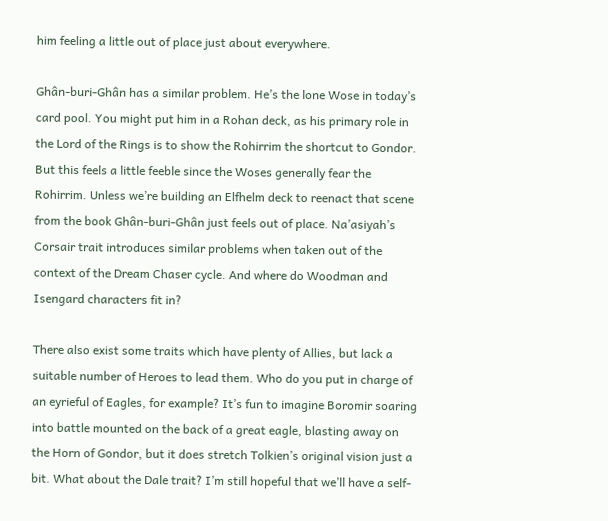him feeling a little out of place just about everywhere.

Ghân-buri-Ghân has a similar problem. He’s the lone Wose in today’s card pool. You might put him in a Rohan deck, as his primary role in the Lord of the Rings is to show the Rohirrim the shortcut to Gondor. But this feels a little feeble since the Woses generally fear the Rohirrim. Unless we’re building an Elfhelm deck to reenact that scene from the book Ghân-buri-Ghân just feels out of place. Na’asiyah’s Corsair trait introduces similar problems when taken out of the context of the Dream Chaser cycle. And where do Woodman and Isengard characters fit in?

There also exist some traits which have plenty of Allies, but lack a suitable number of Heroes to lead them. Who do you put in charge of an eyrieful of Eagles, for example? It’s fun to imagine Boromir soaring into battle mounted on the back of a great eagle, blasting away on the Horn of Gondor, but it does stretch Tolkien’s original vision just a bit. What about the Dale trait? I’m still hopeful that we’ll have a self-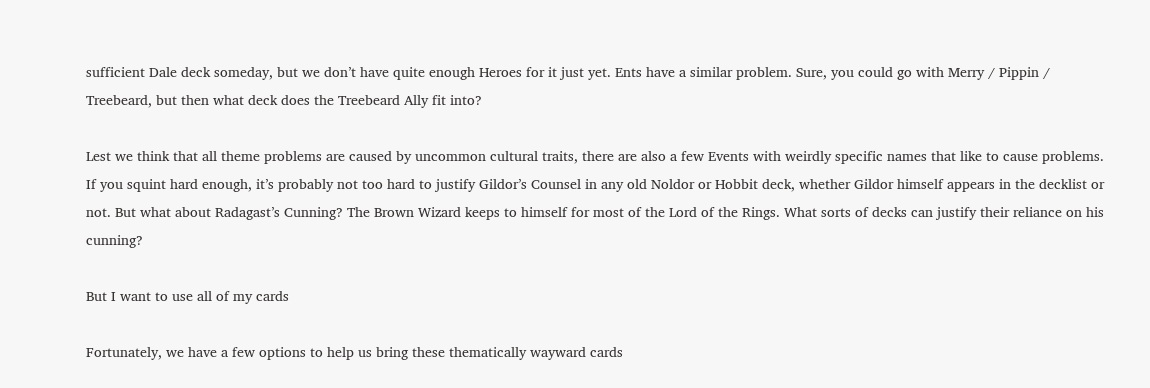sufficient Dale deck someday, but we don’t have quite enough Heroes for it just yet. Ents have a similar problem. Sure, you could go with Merry / Pippin / Treebeard, but then what deck does the Treebeard Ally fit into?

Lest we think that all theme problems are caused by uncommon cultural traits, there are also a few Events with weirdly specific names that like to cause problems. If you squint hard enough, it’s probably not too hard to justify Gildor’s Counsel in any old Noldor or Hobbit deck, whether Gildor himself appears in the decklist or not. But what about Radagast’s Cunning? The Brown Wizard keeps to himself for most of the Lord of the Rings. What sorts of decks can justify their reliance on his cunning?

But I want to use all of my cards

Fortunately, we have a few options to help us bring these thematically wayward cards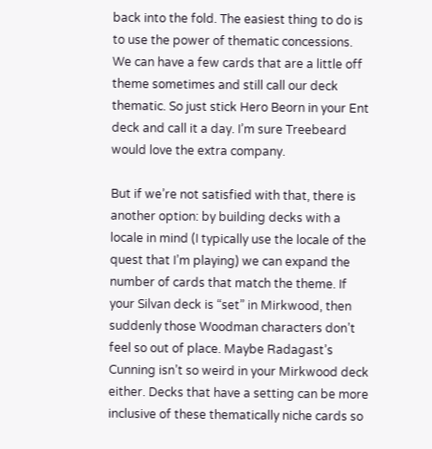back into the fold. The easiest thing to do is to use the power of thematic concessions. We can have a few cards that are a little off theme sometimes and still call our deck thematic. So just stick Hero Beorn in your Ent deck and call it a day. I’m sure Treebeard would love the extra company.

But if we’re not satisfied with that, there is another option: by building decks with a locale in mind (I typically use the locale of the quest that I’m playing) we can expand the number of cards that match the theme. If your Silvan deck is “set” in Mirkwood, then suddenly those Woodman characters don’t feel so out of place. Maybe Radagast’s Cunning isn’t so weird in your Mirkwood deck either. Decks that have a setting can be more inclusive of these thematically niche cards so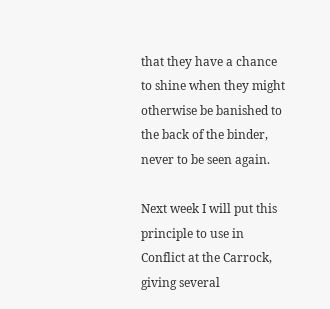that they have a chance to shine when they might otherwise be banished to the back of the binder, never to be seen again.

Next week I will put this principle to use in Conflict at the Carrock, giving several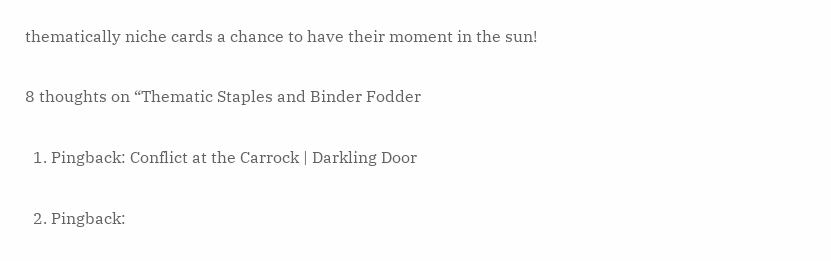thematically niche cards a chance to have their moment in the sun!

8 thoughts on “Thematic Staples and Binder Fodder

  1. Pingback: Conflict at the Carrock | Darkling Door

  2. Pingback: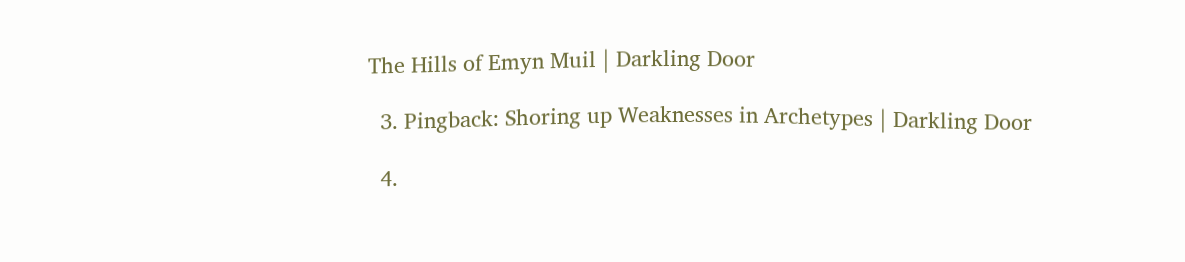The Hills of Emyn Muil | Darkling Door

  3. Pingback: Shoring up Weaknesses in Archetypes | Darkling Door

  4.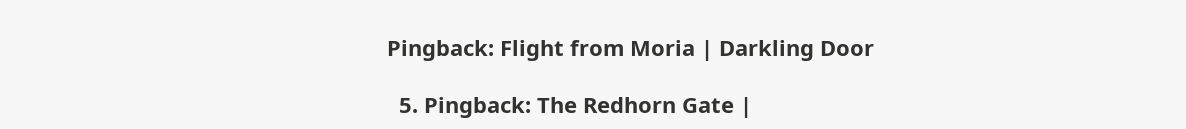Pingback: Flight from Moria | Darkling Door

  5. Pingback: The Redhorn Gate |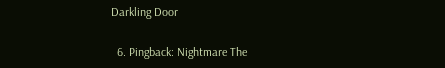Darkling Door

  6. Pingback: Nightmare The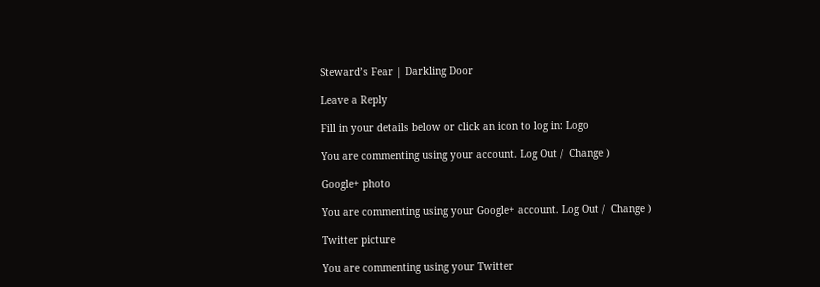Steward’s Fear | Darkling Door

Leave a Reply

Fill in your details below or click an icon to log in: Logo

You are commenting using your account. Log Out /  Change )

Google+ photo

You are commenting using your Google+ account. Log Out /  Change )

Twitter picture

You are commenting using your Twitter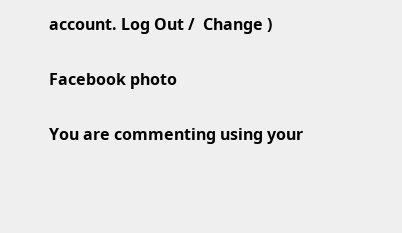account. Log Out /  Change )

Facebook photo

You are commenting using your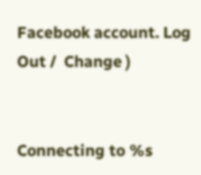Facebook account. Log Out /  Change )


Connecting to %s